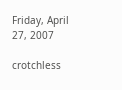Friday, April 27, 2007

crotchless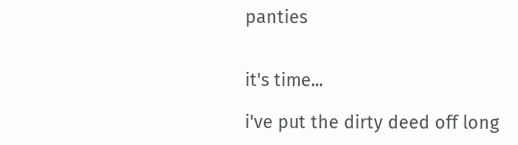panties


it's time...

i've put the dirty deed off long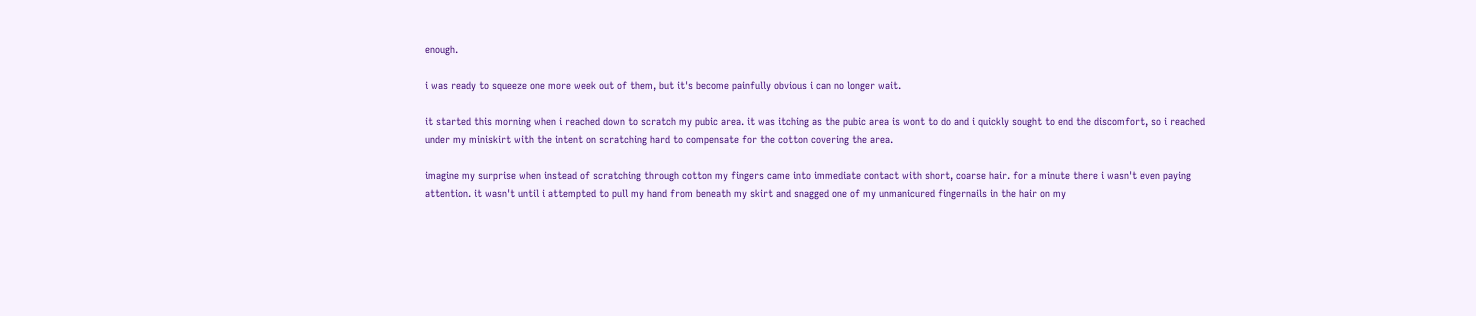enough.

i was ready to squeeze one more week out of them, but it's become painfully obvious i can no longer wait.

it started this morning when i reached down to scratch my pubic area. it was itching as the pubic area is wont to do and i quickly sought to end the discomfort, so i reached under my miniskirt with the intent on scratching hard to compensate for the cotton covering the area.

imagine my surprise when instead of scratching through cotton my fingers came into immediate contact with short, coarse hair. for a minute there i wasn't even paying attention. it wasn't until i attempted to pull my hand from beneath my skirt and snagged one of my unmanicured fingernails in the hair on my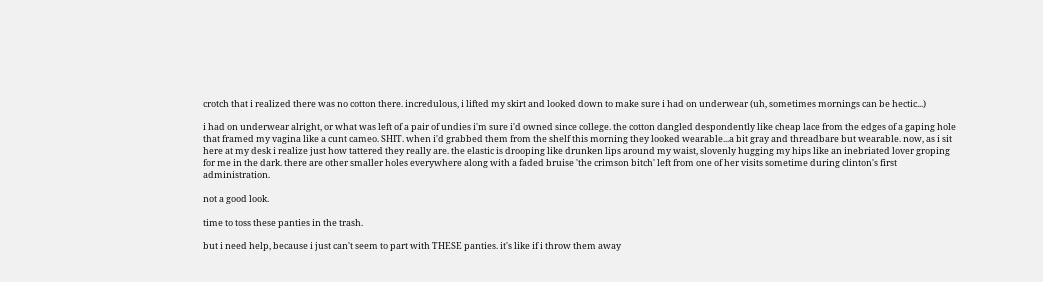crotch that i realized there was no cotton there. incredulous, i lifted my skirt and looked down to make sure i had on underwear (uh, sometimes mornings can be hectic...)

i had on underwear alright, or what was left of a pair of undies i'm sure i'd owned since college. the cotton dangled despondently like cheap lace from the edges of a gaping hole that framed my vagina like a cunt cameo. SHIT. when i'd grabbed them from the shelf this morning they looked wearable...a bit gray and threadbare but wearable. now, as i sit here at my desk i realize just how tattered they really are. the elastic is drooping like drunken lips around my waist, slovenly hugging my hips like an inebriated lover groping for me in the dark. there are other smaller holes everywhere along with a faded bruise 'the crimson bitch' left from one of her visits sometime during clinton's first administration.

not a good look.

time to toss these panties in the trash.

but i need help, because i just can't seem to part with THESE panties. it's like if i throw them away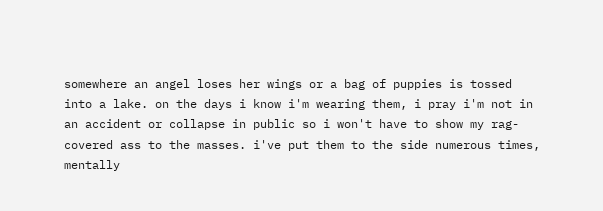somewhere an angel loses her wings or a bag of puppies is tossed into a lake. on the days i know i'm wearing them, i pray i'm not in an accident or collapse in public so i won't have to show my rag-covered ass to the masses. i've put them to the side numerous times, mentally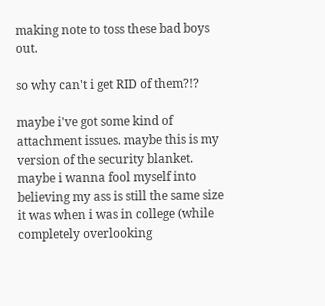making note to toss these bad boys out.

so why can't i get RID of them?!?

maybe i've got some kind of attachment issues. maybe this is my version of the security blanket. maybe i wanna fool myself into believing my ass is still the same size it was when i was in college (while completely overlooking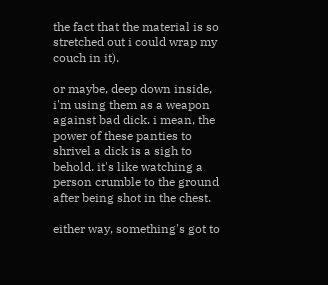the fact that the material is so stretched out i could wrap my couch in it).

or maybe, deep down inside, i'm using them as a weapon against bad dick. i mean, the power of these panties to shrivel a dick is a sigh to behold. it's like watching a person crumble to the ground after being shot in the chest.

either way, something's got to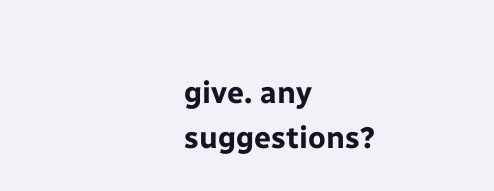give. any suggestions?